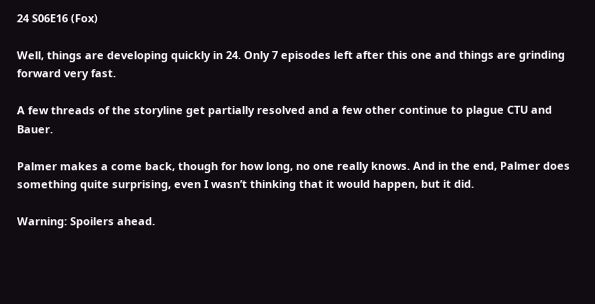24 S06E16 (Fox)

Well, things are developing quickly in 24. Only 7 episodes left after this one and things are grinding forward very fast.

A few threads of the storyline get partially resolved and a few other continue to plague CTU and Bauer.

Palmer makes a come back, though for how long, no one really knows. And in the end, Palmer does something quite surprising, even I wasn’t thinking that it would happen, but it did.

Warning: Spoilers ahead.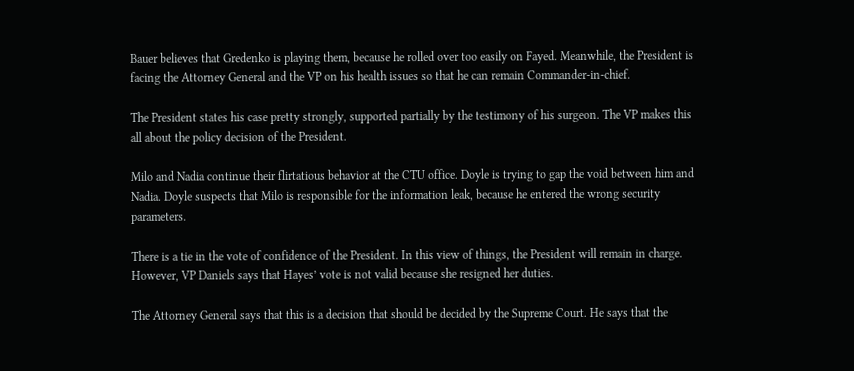Bauer believes that Gredenko is playing them, because he rolled over too easily on Fayed. Meanwhile, the President is facing the Attorney General and the VP on his health issues so that he can remain Commander-in-chief.

The President states his case pretty strongly, supported partially by the testimony of his surgeon. The VP makes this all about the policy decision of the President.

Milo and Nadia continue their flirtatious behavior at the CTU office. Doyle is trying to gap the void between him and Nadia. Doyle suspects that Milo is responsible for the information leak, because he entered the wrong security parameters.

There is a tie in the vote of confidence of the President. In this view of things, the President will remain in charge. However, VP Daniels says that Hayes’ vote is not valid because she resigned her duties.

The Attorney General says that this is a decision that should be decided by the Supreme Court. He says that the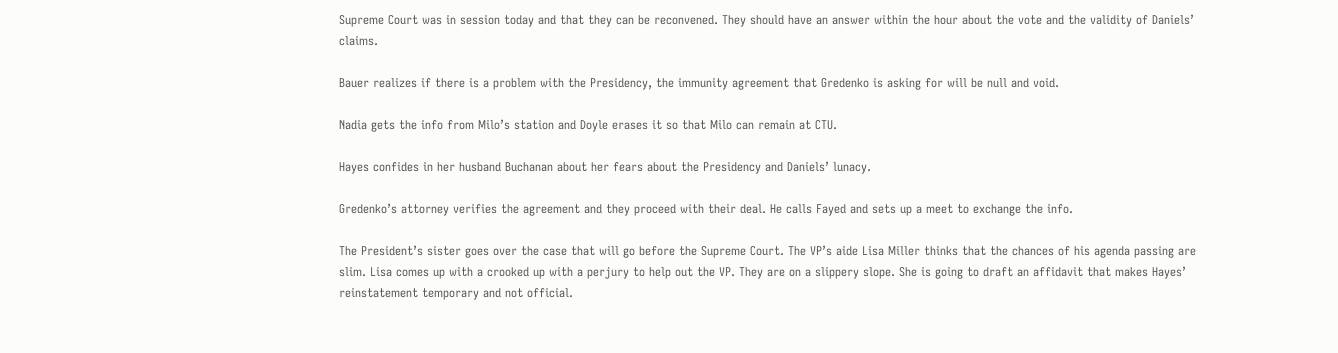Supreme Court was in session today and that they can be reconvened. They should have an answer within the hour about the vote and the validity of Daniels’ claims.

Bauer realizes if there is a problem with the Presidency, the immunity agreement that Gredenko is asking for will be null and void.

Nadia gets the info from Milo’s station and Doyle erases it so that Milo can remain at CTU.

Hayes confides in her husband Buchanan about her fears about the Presidency and Daniels’ lunacy.

Gredenko’s attorney verifies the agreement and they proceed with their deal. He calls Fayed and sets up a meet to exchange the info.

The President’s sister goes over the case that will go before the Supreme Court. The VP’s aide Lisa Miller thinks that the chances of his agenda passing are slim. Lisa comes up with a crooked up with a perjury to help out the VP. They are on a slippery slope. She is going to draft an affidavit that makes Hayes’ reinstatement temporary and not official.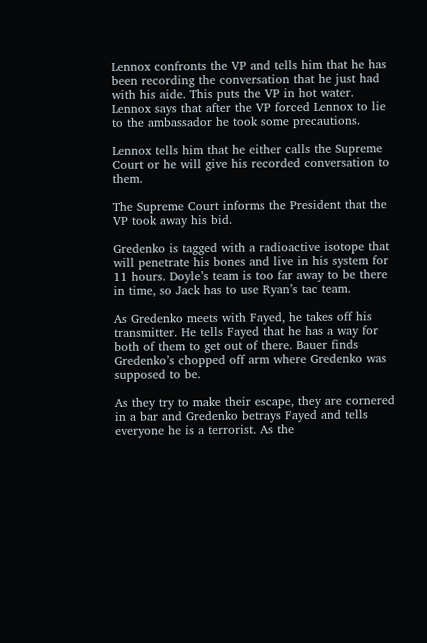Lennox confronts the VP and tells him that he has been recording the conversation that he just had with his aide. This puts the VP in hot water. Lennox says that after the VP forced Lennox to lie to the ambassador he took some precautions.

Lennox tells him that he either calls the Supreme Court or he will give his recorded conversation to them.

The Supreme Court informs the President that the VP took away his bid.

Gredenko is tagged with a radioactive isotope that will penetrate his bones and live in his system for 11 hours. Doyle’s team is too far away to be there in time, so Jack has to use Ryan’s tac team.

As Gredenko meets with Fayed, he takes off his transmitter. He tells Fayed that he has a way for both of them to get out of there. Bauer finds Gredenko’s chopped off arm where Gredenko was supposed to be.

As they try to make their escape, they are cornered in a bar and Gredenko betrays Fayed and tells everyone he is a terrorist. As the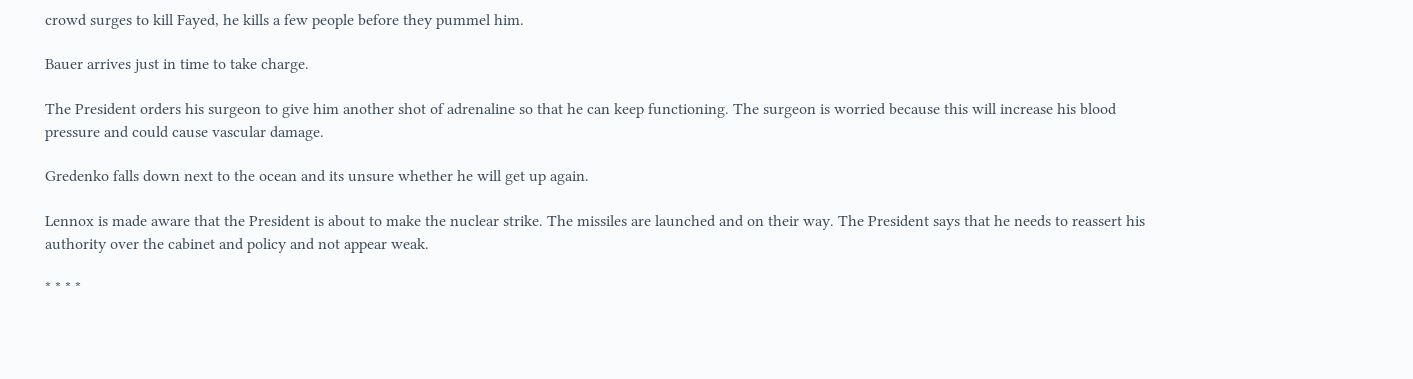crowd surges to kill Fayed, he kills a few people before they pummel him.

Bauer arrives just in time to take charge.

The President orders his surgeon to give him another shot of adrenaline so that he can keep functioning. The surgeon is worried because this will increase his blood pressure and could cause vascular damage.

Gredenko falls down next to the ocean and its unsure whether he will get up again.

Lennox is made aware that the President is about to make the nuclear strike. The missiles are launched and on their way. The President says that he needs to reassert his authority over the cabinet and policy and not appear weak.

* * * *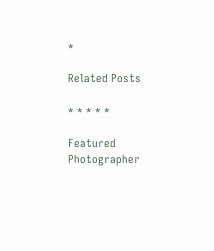*

Related Posts

* * * * *

Featured Photographer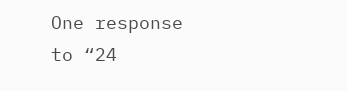One response to “24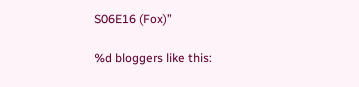S06E16 (Fox)”

%d bloggers like this: